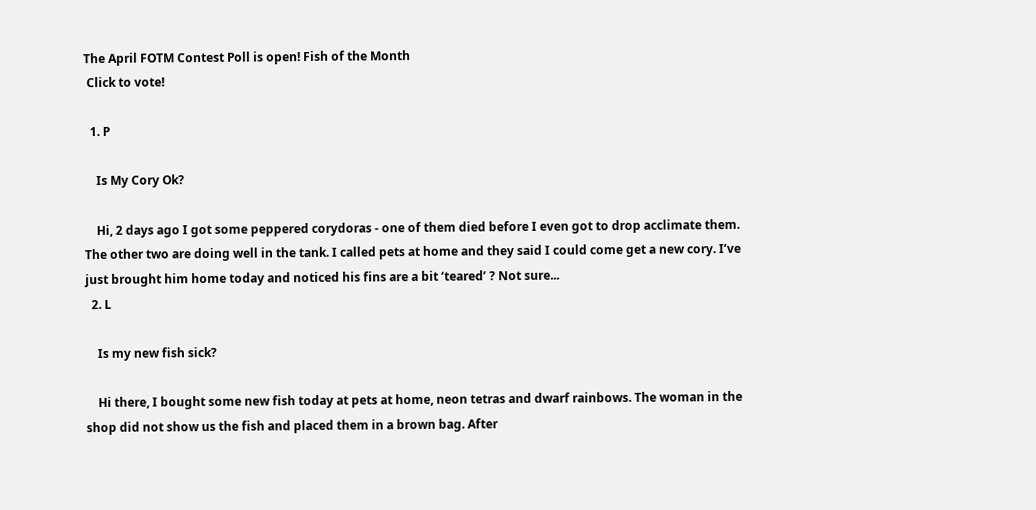The April FOTM Contest Poll is open! Fish of the Month
 Click to vote!

  1. P

    Is My Cory Ok?

    Hi, 2 days ago I got some peppered corydoras - one of them died before I even got to drop acclimate them. The other two are doing well in the tank. I called pets at home and they said I could come get a new cory. I’ve just brought him home today and noticed his fins are a bit ‘teared’ ? Not sure...
  2. L

    Is my new fish sick?

    Hi there, I bought some new fish today at pets at home, neon tetras and dwarf rainbows. The woman in the shop did not show us the fish and placed them in a brown bag. After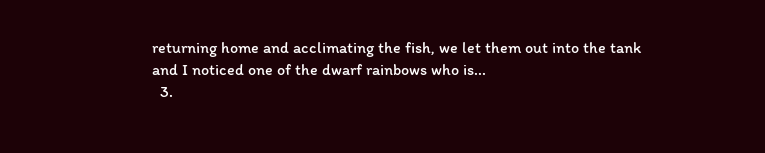returning home and acclimating the fish, we let them out into the tank and I noticed one of the dwarf rainbows who is...
  3.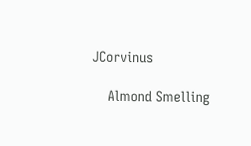JCorvinus

    Almond Smelling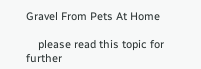Gravel From Pets At Home

    please read this topic for further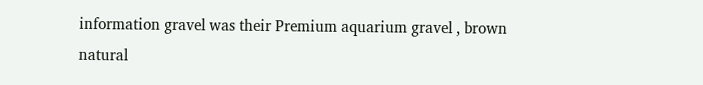information gravel was their Premium aquarium gravel , brown natural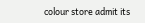colour store admit its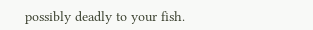possibly deadly to your fish.